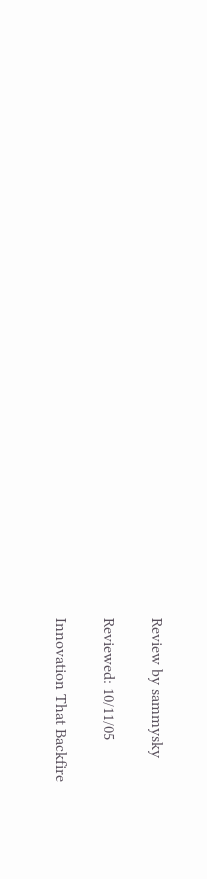Review by sammysky

Reviewed: 10/11/05

Innovation That Backfire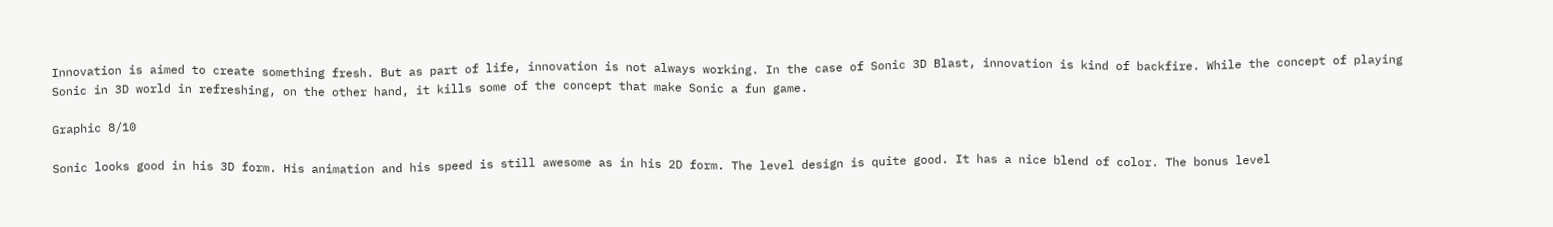Innovation is aimed to create something fresh. But as part of life, innovation is not always working. In the case of Sonic 3D Blast, innovation is kind of backfire. While the concept of playing Sonic in 3D world in refreshing, on the other hand, it kills some of the concept that make Sonic a fun game.

Graphic 8/10

Sonic looks good in his 3D form. His animation and his speed is still awesome as in his 2D form. The level design is quite good. It has a nice blend of color. The bonus level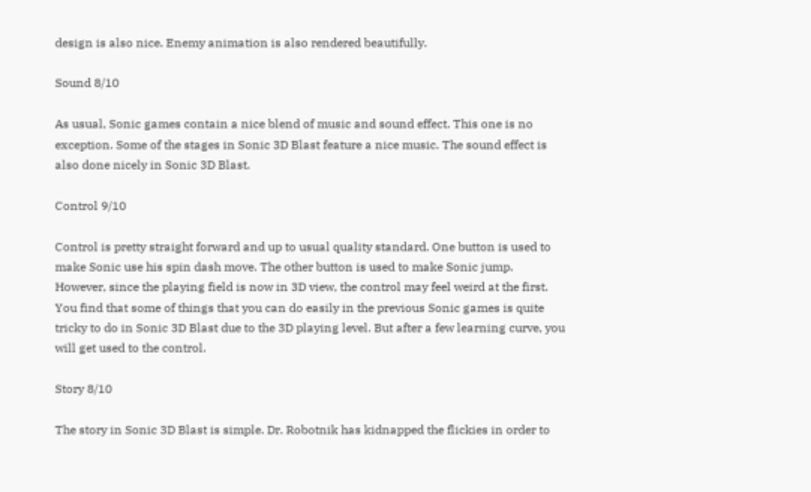design is also nice. Enemy animation is also rendered beautifully.

Sound 8/10

As usual, Sonic games contain a nice blend of music and sound effect. This one is no exception. Some of the stages in Sonic 3D Blast feature a nice music. The sound effect is also done nicely in Sonic 3D Blast.

Control 9/10

Control is pretty straight forward and up to usual quality standard. One button is used to make Sonic use his spin dash move. The other button is used to make Sonic jump. However, since the playing field is now in 3D view, the control may feel weird at the first. You find that some of things that you can do easily in the previous Sonic games is quite tricky to do in Sonic 3D Blast due to the 3D playing level. But after a few learning curve, you will get used to the control.

Story 8/10

The story in Sonic 3D Blast is simple. Dr. Robotnik has kidnapped the flickies in order to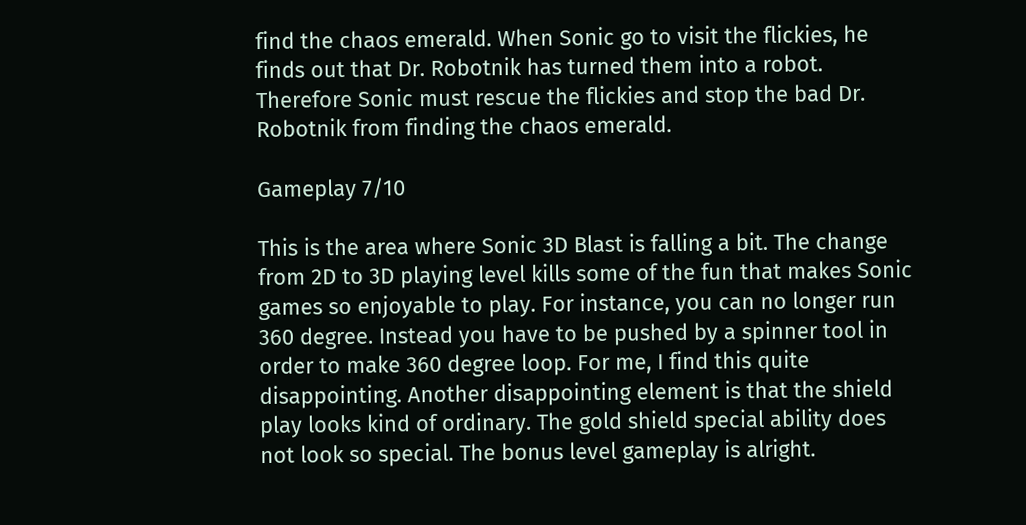find the chaos emerald. When Sonic go to visit the flickies, he finds out that Dr. Robotnik has turned them into a robot. Therefore Sonic must rescue the flickies and stop the bad Dr. Robotnik from finding the chaos emerald.

Gameplay 7/10

This is the area where Sonic 3D Blast is falling a bit. The change from 2D to 3D playing level kills some of the fun that makes Sonic games so enjoyable to play. For instance, you can no longer run 360 degree. Instead you have to be pushed by a spinner tool in order to make 360 degree loop. For me, I find this quite disappointing. Another disappointing element is that the shield play looks kind of ordinary. The gold shield special ability does not look so special. The bonus level gameplay is alright.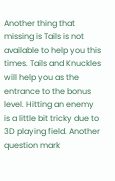Another thing that missing is Tails is not available to help you this times. Tails and Knuckles will help you as the entrance to the bonus level. Hitting an enemy is a little bit tricky due to 3D playing field. Another question mark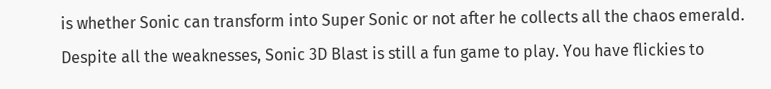is whether Sonic can transform into Super Sonic or not after he collects all the chaos emerald. Despite all the weaknesses, Sonic 3D Blast is still a fun game to play. You have flickies to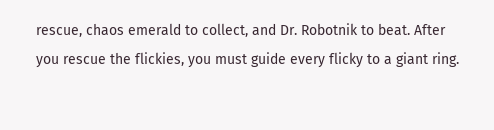rescue, chaos emerald to collect, and Dr. Robotnik to beat. After you rescue the flickies, you must guide every flicky to a giant ring.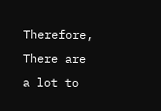Therefore, There are a lot to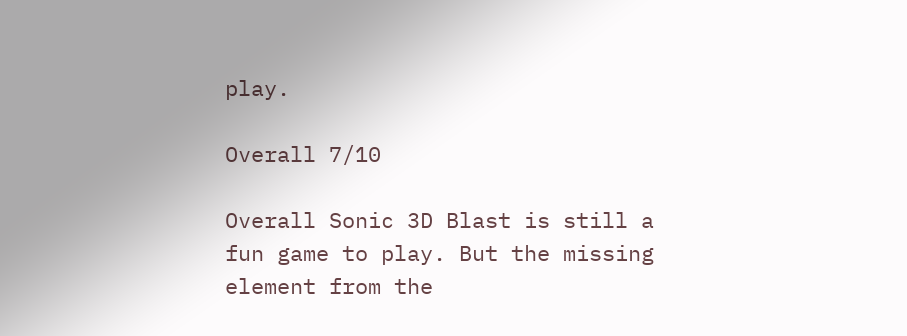play.

Overall 7/10

Overall Sonic 3D Blast is still a fun game to play. But the missing element from the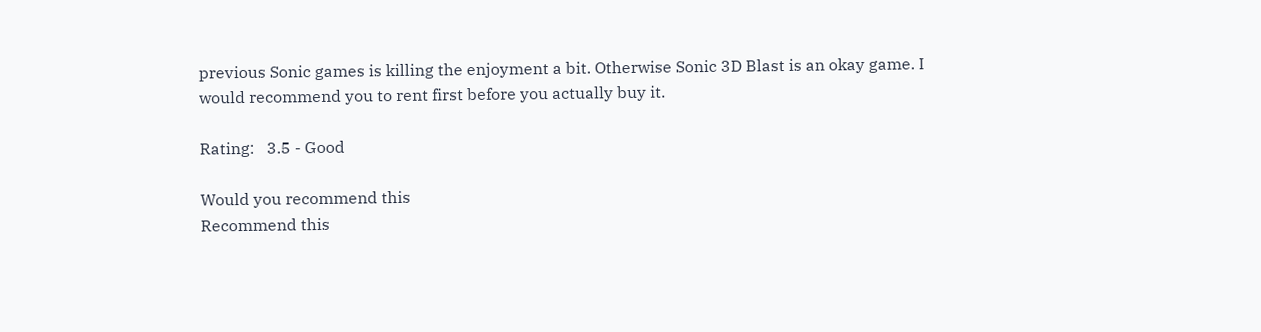previous Sonic games is killing the enjoyment a bit. Otherwise Sonic 3D Blast is an okay game. I would recommend you to rent first before you actually buy it.

Rating:   3.5 - Good

Would you recommend this
Recommend this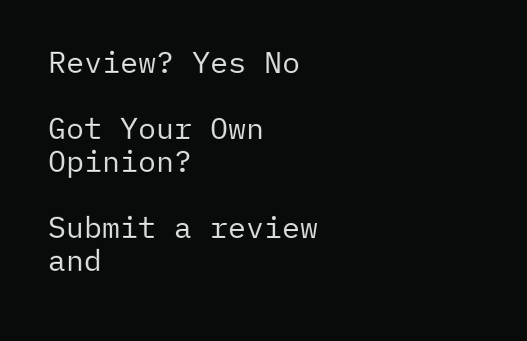Review? Yes No

Got Your Own Opinion?

Submit a review and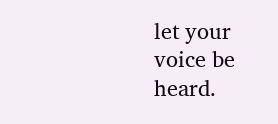let your voice be heard.